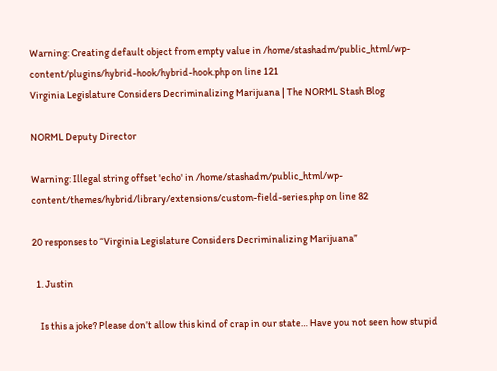Warning: Creating default object from empty value in /home/stashadm/public_html/wp-content/plugins/hybrid-hook/hybrid-hook.php on line 121
Virginia Legislature Considers Decriminalizing Marijuana | The NORML Stash Blog

NORML Deputy Director

Warning: Illegal string offset 'echo' in /home/stashadm/public_html/wp-content/themes/hybrid/library/extensions/custom-field-series.php on line 82

20 responses to “Virginia Legislature Considers Decriminalizing Marijuana”

  1. Justin

    Is this a joke? Please don’t allow this kind of crap in our state… Have you not seen how stupid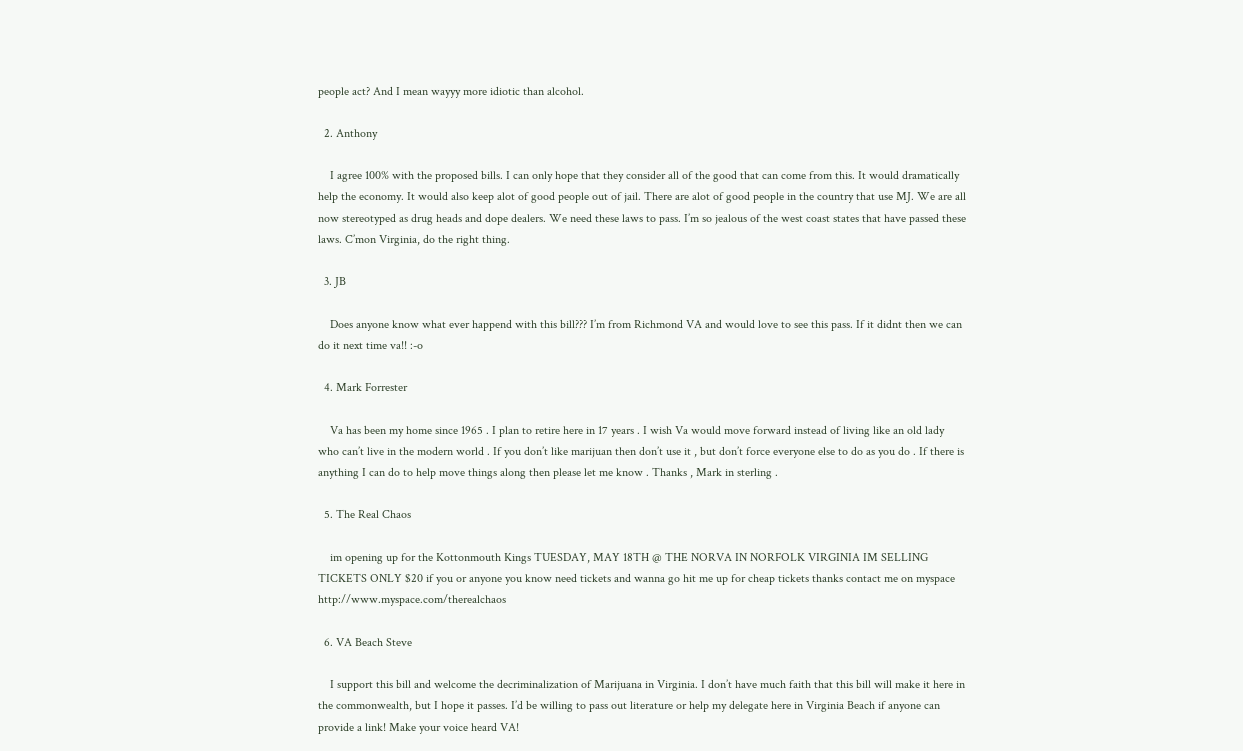people act? And I mean wayyy more idiotic than alcohol.

  2. Anthony

    I agree 100% with the proposed bills. I can only hope that they consider all of the good that can come from this. It would dramatically help the economy. It would also keep alot of good people out of jail. There are alot of good people in the country that use MJ. We are all now stereotyped as drug heads and dope dealers. We need these laws to pass. I’m so jealous of the west coast states that have passed these laws. C’mon Virginia, do the right thing.

  3. JB

    Does anyone know what ever happend with this bill??? I’m from Richmond VA and would love to see this pass. If it didnt then we can do it next time va!! :-o

  4. Mark Forrester

    Va has been my home since 1965 . I plan to retire here in 17 years . I wish Va would move forward instead of living like an old lady who can’t live in the modern world . If you don’t like marijuan then don’t use it , but don’t force everyone else to do as you do . If there is anything I can do to help move things along then please let me know . Thanks , Mark in sterling .

  5. The Real Chaos

    im opening up for the Kottonmouth Kings TUESDAY, MAY 18TH @ THE NORVA IN NORFOLK VIRGINIA IM SELLING TICKETS ONLY $20 if you or anyone you know need tickets and wanna go hit me up for cheap tickets thanks contact me on myspace http://www.myspace.com/therealchaos

  6. VA Beach Steve

    I support this bill and welcome the decriminalization of Marijuana in Virginia. I don’t have much faith that this bill will make it here in the commonwealth, but I hope it passes. I’d be willing to pass out literature or help my delegate here in Virginia Beach if anyone can provide a link! Make your voice heard VA!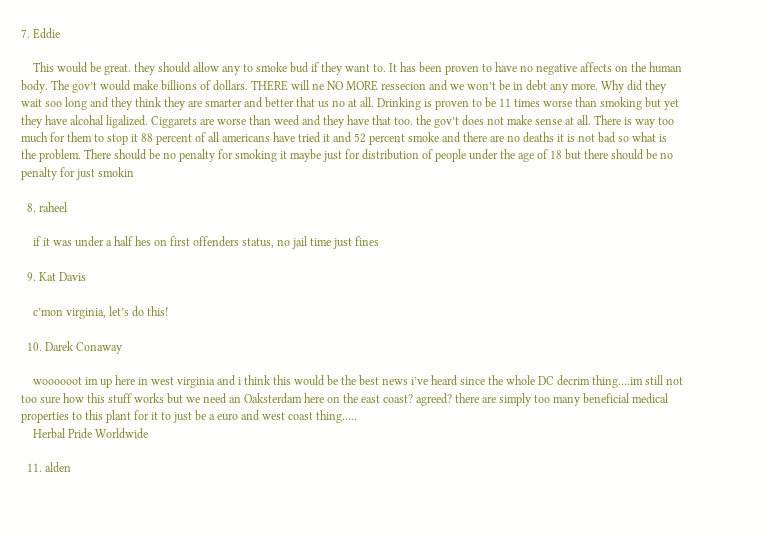7. Eddie

    This would be great. they should allow any to smoke bud if they want to. It has been proven to have no negative affects on the human body. The gov’t would make billions of dollars. THERE will ne NO MORE ressecion and we won’t be in debt any more. Why did they wait soo long and they think they are smarter and better that us no at all. Drinking is proven to be 11 times worse than smoking but yet they have alcohal ligalized. Ciggarets are worse than weed and they have that too. the gov’t does not make sense at all. There is way too much for them to stop it 88 percent of all americans have tried it and 52 percent smoke and there are no deaths it is not bad so what is the problem. There should be no penalty for smoking it maybe just for distribution of people under the age of 18 but there should be no penalty for just smokin

  8. raheel

    if it was under a half hes on first offenders status, no jail time just fines

  9. Kat Davis

    c’mon virginia, let’s do this!

  10. Darek Conaway

    woooooot im up here in west virginia and i think this would be the best news i’ve heard since the whole DC decrim thing….im still not too sure how this stuff works but we need an Oaksterdam here on the east coast? agreed? there are simply too many beneficial medical properties to this plant for it to just be a euro and west coast thing…..
    Herbal Pride Worldwide

  11. alden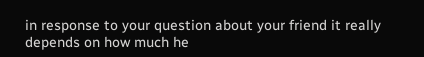in response to your question about your friend it really depends on how much he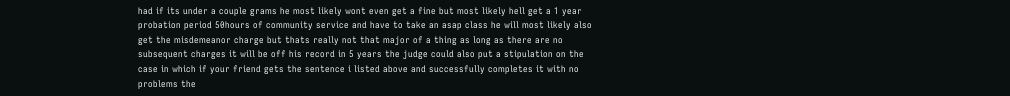had if its under a couple grams he most likely wont even get a fine but most likely hell get a 1 year probation period 50hours of community service and have to take an asap class he will most likely also get the misdemeanor charge but thats really not that major of a thing as long as there are no subsequent charges it will be off his record in 5 years the judge could also put a stipulation on the case in which if your friend gets the sentence i listed above and successfully completes it with no problems the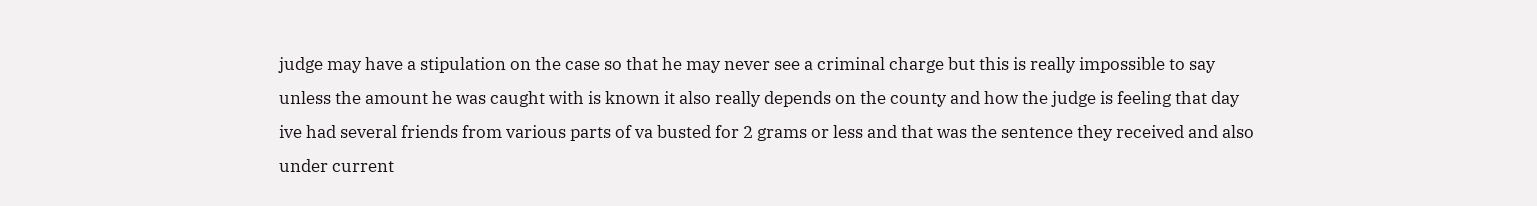judge may have a stipulation on the case so that he may never see a criminal charge but this is really impossible to say unless the amount he was caught with is known it also really depends on the county and how the judge is feeling that day ive had several friends from various parts of va busted for 2 grams or less and that was the sentence they received and also under current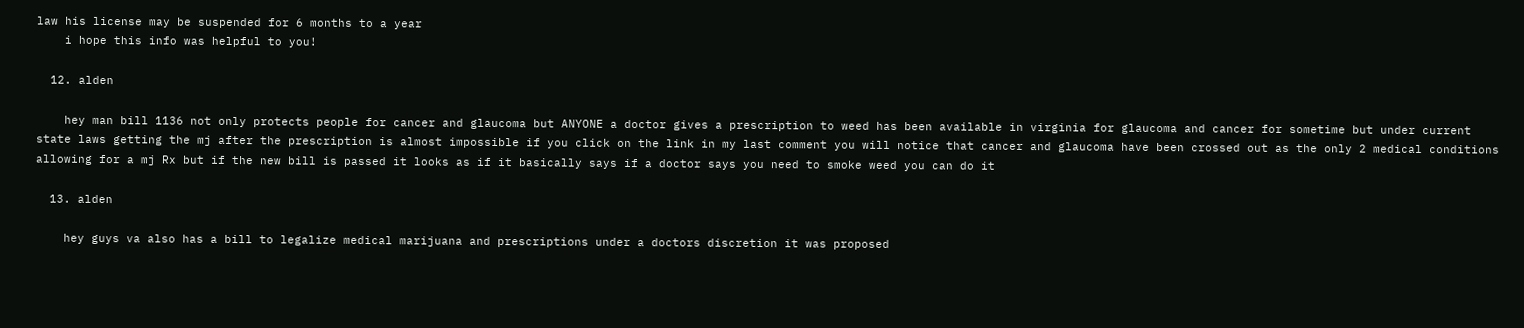law his license may be suspended for 6 months to a year
    i hope this info was helpful to you!

  12. alden

    hey man bill 1136 not only protects people for cancer and glaucoma but ANYONE a doctor gives a prescription to weed has been available in virginia for glaucoma and cancer for sometime but under current state laws getting the mj after the prescription is almost impossible if you click on the link in my last comment you will notice that cancer and glaucoma have been crossed out as the only 2 medical conditions allowing for a mj Rx but if the new bill is passed it looks as if it basically says if a doctor says you need to smoke weed you can do it

  13. alden

    hey guys va also has a bill to legalize medical marijuana and prescriptions under a doctors discretion it was proposed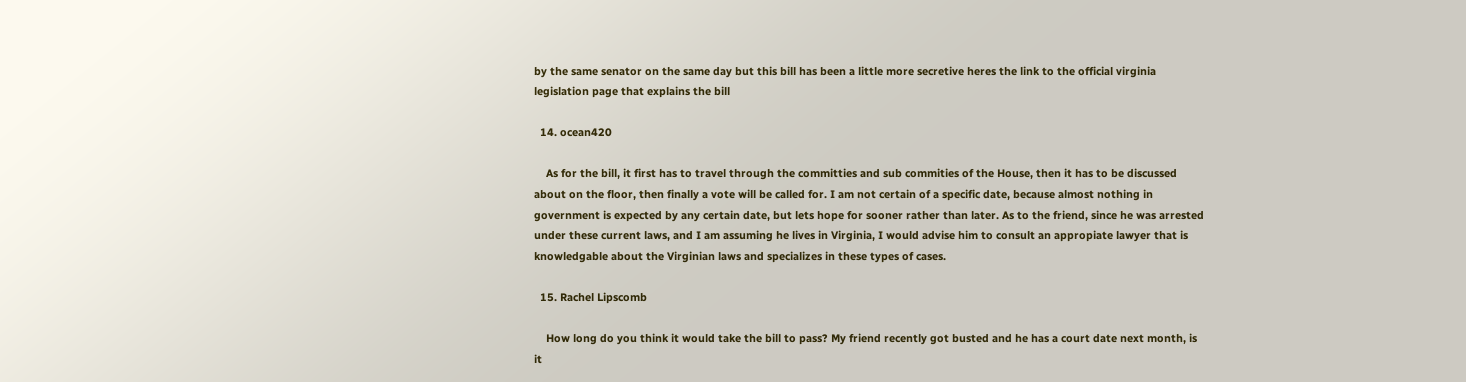by the same senator on the same day but this bill has been a little more secretive heres the link to the official virginia legislation page that explains the bill

  14. ocean420

    As for the bill, it first has to travel through the committies and sub commities of the House, then it has to be discussed about on the floor, then finally a vote will be called for. I am not certain of a specific date, because almost nothing in government is expected by any certain date, but lets hope for sooner rather than later. As to the friend, since he was arrested under these current laws, and I am assuming he lives in Virginia, I would advise him to consult an appropiate lawyer that is knowledgable about the Virginian laws and specializes in these types of cases.

  15. Rachel Lipscomb

    How long do you think it would take the bill to pass? My friend recently got busted and he has a court date next month, is it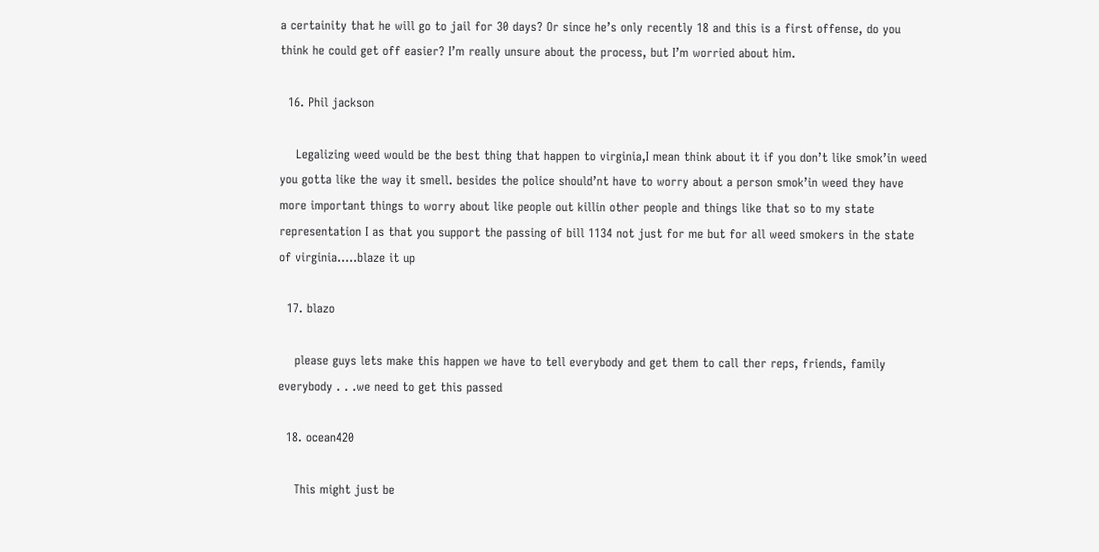a certainity that he will go to jail for 30 days? Or since he’s only recently 18 and this is a first offense, do you think he could get off easier? I’m really unsure about the process, but I’m worried about him.

  16. Phil jackson

    Legalizing weed would be the best thing that happen to virginia,I mean think about it if you don’t like smok’in weed you gotta like the way it smell. besides the police should’nt have to worry about a person smok’in weed they have more important things to worry about like people out killin other people and things like that so to my state representation I as that you support the passing of bill 1134 not just for me but for all weed smokers in the state of virginia…..blaze it up

  17. blazo

    please guys lets make this happen we have to tell everybody and get them to call ther reps, friends, family everybody . . .we need to get this passed

  18. ocean420

    This might just be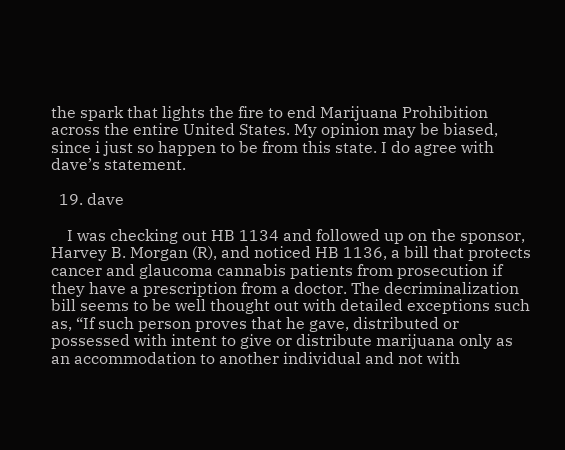the spark that lights the fire to end Marijuana Prohibition across the entire United States. My opinion may be biased, since i just so happen to be from this state. I do agree with dave’s statement.

  19. dave

    I was checking out HB 1134 and followed up on the sponsor, Harvey B. Morgan (R), and noticed HB 1136, a bill that protects cancer and glaucoma cannabis patients from prosecution if they have a prescription from a doctor. The decriminalization bill seems to be well thought out with detailed exceptions such as, “If such person proves that he gave, distributed or possessed with intent to give or distribute marijuana only as an accommodation to another individual and not with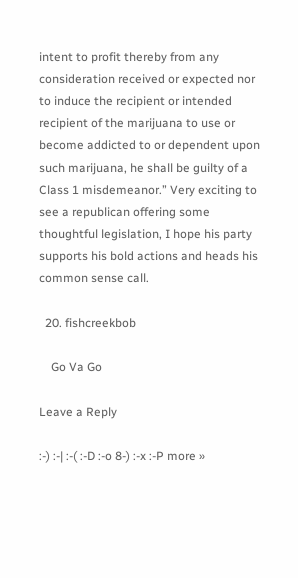intent to profit thereby from any consideration received or expected nor to induce the recipient or intended recipient of the marijuana to use or become addicted to or dependent upon such marijuana, he shall be guilty of a Class 1 misdemeanor.” Very exciting to see a republican offering some thoughtful legislation, I hope his party supports his bold actions and heads his common sense call.

  20. fishcreekbob

    Go Va Go

Leave a Reply

:-) :-| :-( :-D :-o 8-) :-x :-P more »